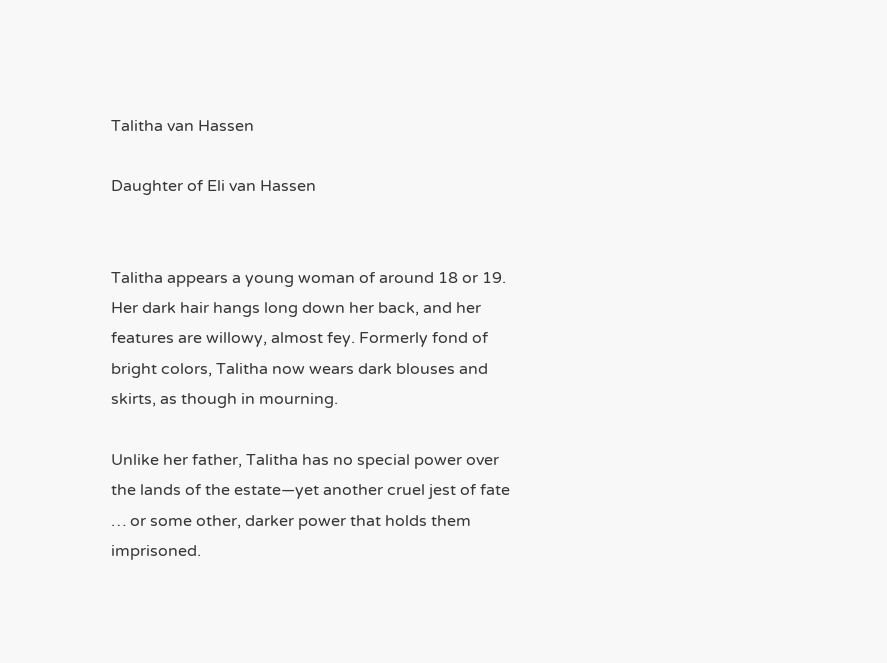Talitha van Hassen

Daughter of Eli van Hassen


Talitha appears a young woman of around 18 or 19. Her dark hair hangs long down her back, and her features are willowy, almost fey. Formerly fond of bright colors, Talitha now wears dark blouses and skirts, as though in mourning.

Unlike her father, Talitha has no special power over the lands of the estate—yet another cruel jest of fate … or some other, darker power that holds them imprisoned.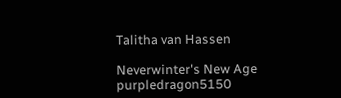Talitha van Hassen

Neverwinter's New Age purpledragon5150